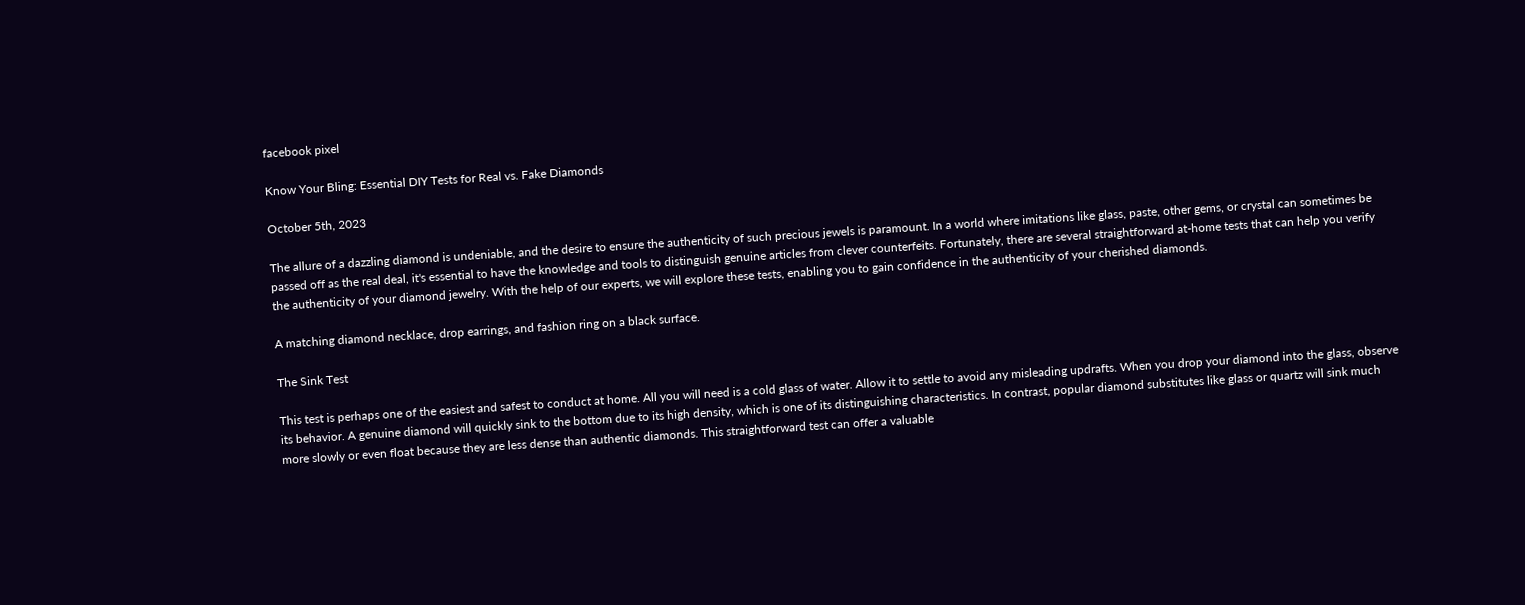facebook pixel

Know Your Bling: Essential DIY Tests for Real vs. Fake Diamonds

October 5th, 2023

The allure of a dazzling diamond is undeniable, and the desire to ensure the authenticity of such precious jewels is paramount. In a world where imitations like glass, paste, other gems, or crystal can sometimes be passed off as the real deal, it's essential to have the knowledge and tools to distinguish genuine articles from clever counterfeits. Fortunately, there are several straightforward at-home tests that can help you verify the authenticity of your diamond jewelry. With the help of our experts, we will explore these tests, enabling you to gain confidence in the authenticity of your cherished diamonds.

A matching diamond necklace, drop earrings, and fashion ring on a black surface.

The Sink Test

This test is perhaps one of the easiest and safest to conduct at home. All you will need is a cold glass of water. Allow it to settle to avoid any misleading updrafts. When you drop your diamond into the glass, observe its behavior. A genuine diamond will quickly sink to the bottom due to its high density, which is one of its distinguishing characteristics. In contrast, popular diamond substitutes like glass or quartz will sink much more slowly or even float because they are less dense than authentic diamonds. This straightforward test can offer a valuable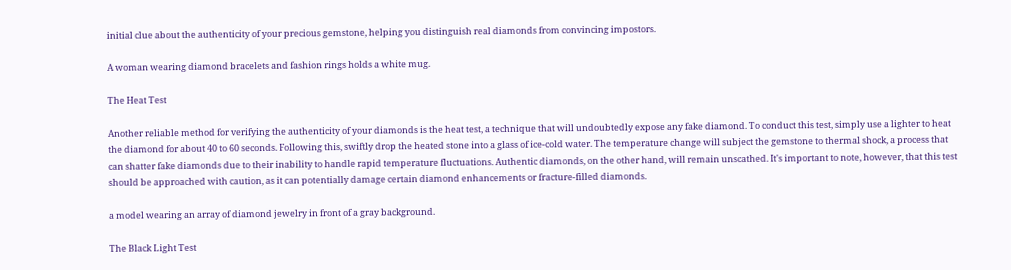initial clue about the authenticity of your precious gemstone, helping you distinguish real diamonds from convincing impostors.

A woman wearing diamond bracelets and fashion rings holds a white mug.

The Heat Test

Another reliable method for verifying the authenticity of your diamonds is the heat test, a technique that will undoubtedly expose any fake diamond. To conduct this test, simply use a lighter to heat the diamond for about 40 to 60 seconds. Following this, swiftly drop the heated stone into a glass of ice-cold water. The temperature change will subject the gemstone to thermal shock, a process that can shatter fake diamonds due to their inability to handle rapid temperature fluctuations. Authentic diamonds, on the other hand, will remain unscathed. It's important to note, however, that this test should be approached with caution, as it can potentially damage certain diamond enhancements or fracture-filled diamonds.

a model wearing an array of diamond jewelry in front of a gray background.

The Black Light Test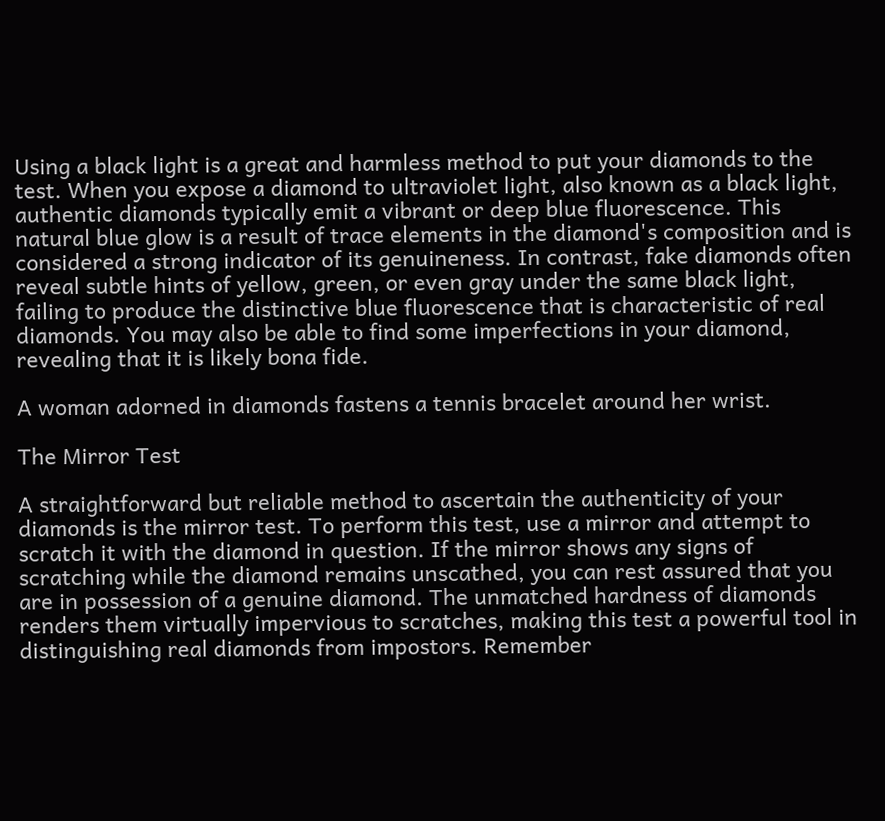Using a black light is a great and harmless method to put your diamonds to the test. When you expose a diamond to ultraviolet light, also known as a black light, authentic diamonds typically emit a vibrant or deep blue fluorescence. This natural blue glow is a result of trace elements in the diamond's composition and is considered a strong indicator of its genuineness. In contrast, fake diamonds often reveal subtle hints of yellow, green, or even gray under the same black light, failing to produce the distinctive blue fluorescence that is characteristic of real diamonds. You may also be able to find some imperfections in your diamond, revealing that it is likely bona fide.

A woman adorned in diamonds fastens a tennis bracelet around her wrist.

The Mirror Test

A straightforward but reliable method to ascertain the authenticity of your diamonds is the mirror test. To perform this test, use a mirror and attempt to scratch it with the diamond in question. If the mirror shows any signs of scratching while the diamond remains unscathed, you can rest assured that you are in possession of a genuine diamond. The unmatched hardness of diamonds renders them virtually impervious to scratches, making this test a powerful tool in distinguishing real diamonds from impostors. Remember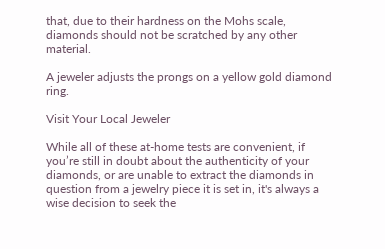that, due to their hardness on the Mohs scale, diamonds should not be scratched by any other material.

A jeweler adjusts the prongs on a yellow gold diamond ring.

Visit Your Local Jeweler

While all of these at-home tests are convenient, if you’re still in doubt about the authenticity of your diamonds, or are unable to extract the diamonds in question from a jewelry piece it is set in, it's always a wise decision to seek the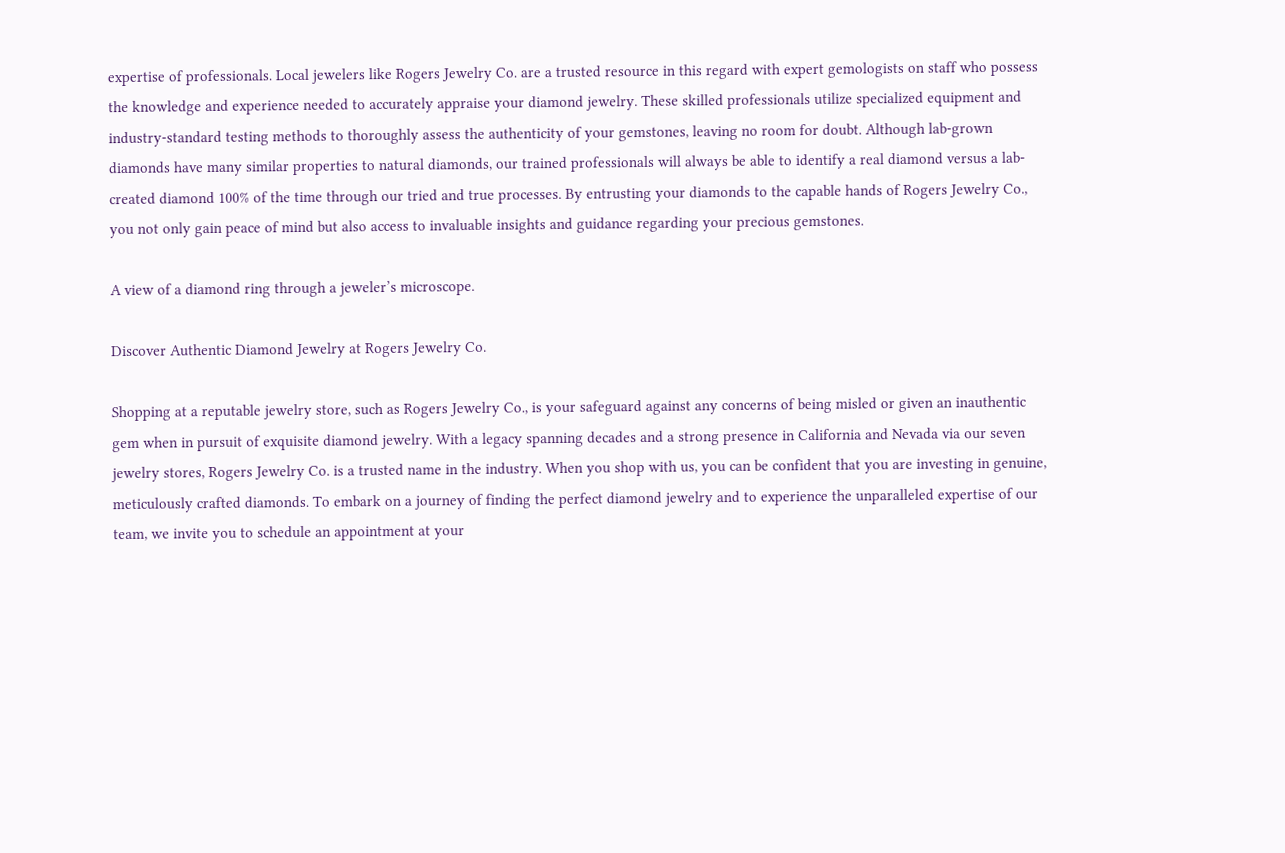expertise of professionals. Local jewelers like Rogers Jewelry Co. are a trusted resource in this regard with expert gemologists on staff who possess the knowledge and experience needed to accurately appraise your diamond jewelry. These skilled professionals utilize specialized equipment and industry-standard testing methods to thoroughly assess the authenticity of your gemstones, leaving no room for doubt. Although lab-grown diamonds have many similar properties to natural diamonds, our trained professionals will always be able to identify a real diamond versus a lab-created diamond 100% of the time through our tried and true processes. By entrusting your diamonds to the capable hands of Rogers Jewelry Co., you not only gain peace of mind but also access to invaluable insights and guidance regarding your precious gemstones.

A view of a diamond ring through a jeweler’s microscope.

Discover Authentic Diamond Jewelry at Rogers Jewelry Co.

Shopping at a reputable jewelry store, such as Rogers Jewelry Co., is your safeguard against any concerns of being misled or given an inauthentic gem when in pursuit of exquisite diamond jewelry. With a legacy spanning decades and a strong presence in California and Nevada via our seven jewelry stores, Rogers Jewelry Co. is a trusted name in the industry. When you shop with us, you can be confident that you are investing in genuine, meticulously crafted diamonds. To embark on a journey of finding the perfect diamond jewelry and to experience the unparalleled expertise of our team, we invite you to schedule an appointment at your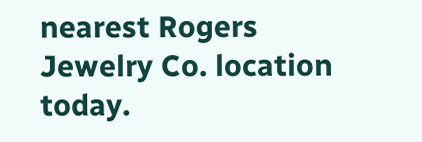nearest Rogers Jewelry Co. location today.